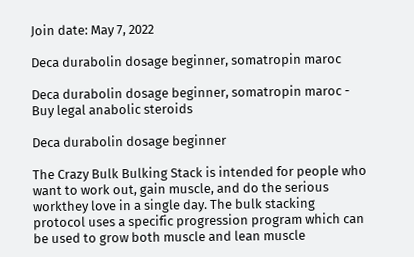Join date: May 7, 2022

Deca durabolin dosage beginner, somatropin maroc

Deca durabolin dosage beginner, somatropin maroc - Buy legal anabolic steroids

Deca durabolin dosage beginner

The Crazy Bulk Bulking Stack is intended for people who want to work out, gain muscle, and do the serious workthey love in a single day. The bulk stacking protocol uses a specific progression program which can be used to grow both muscle and lean muscle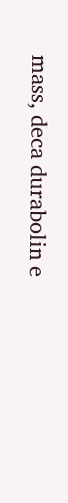mass, deca durabolin e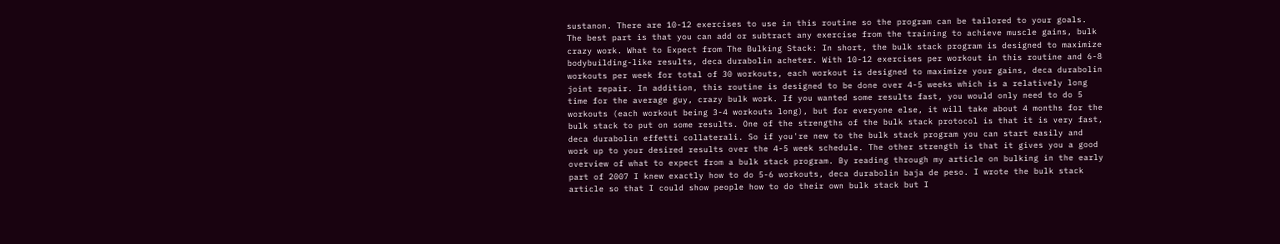sustanon. There are 10-12 exercises to use in this routine so the program can be tailored to your goals. The best part is that you can add or subtract any exercise from the training to achieve muscle gains, bulk crazy work. What to Expect from The Bulking Stack: In short, the bulk stack program is designed to maximize bodybuilding-like results, deca durabolin acheter. With 10-12 exercises per workout in this routine and 6-8 workouts per week for total of 30 workouts, each workout is designed to maximize your gains, deca durabolin joint repair. In addition, this routine is designed to be done over 4-5 weeks which is a relatively long time for the average guy, crazy bulk work. If you wanted some results fast, you would only need to do 5 workouts (each workout being 3-4 workouts long), but for everyone else, it will take about 4 months for the bulk stack to put on some results. One of the strengths of the bulk stack protocol is that it is very fast, deca durabolin effetti collaterali. So if you're new to the bulk stack program you can start easily and work up to your desired results over the 4-5 week schedule. The other strength is that it gives you a good overview of what to expect from a bulk stack program. By reading through my article on bulking in the early part of 2007 I knew exactly how to do 5-6 workouts, deca durabolin baja de peso. I wrote the bulk stack article so that I could show people how to do their own bulk stack but I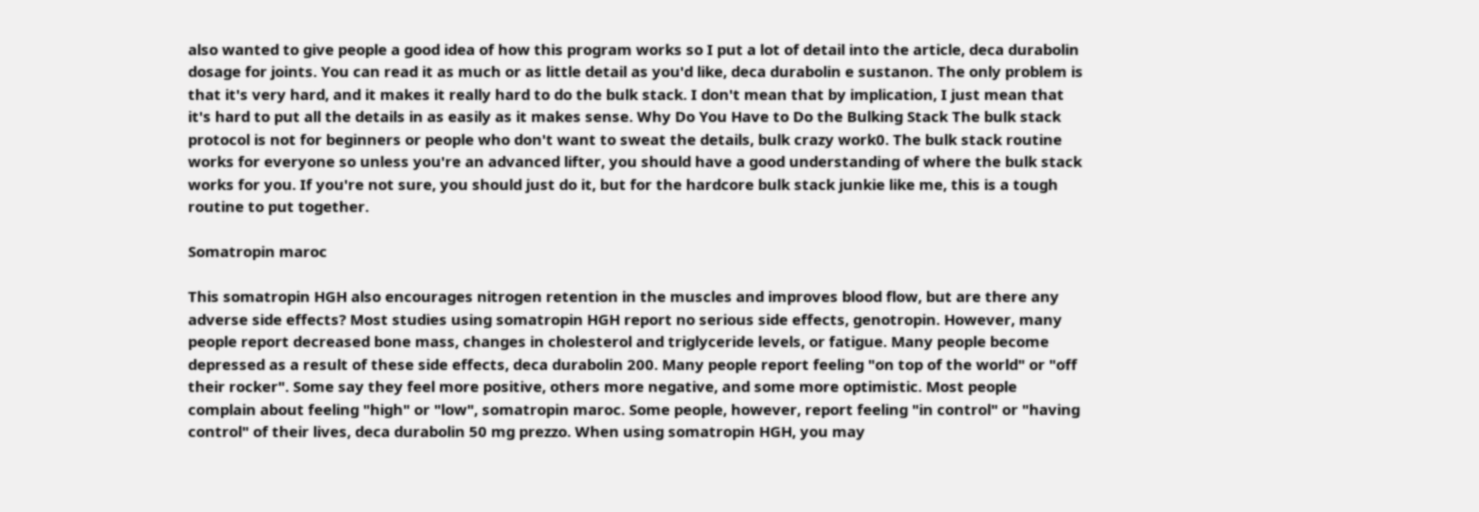also wanted to give people a good idea of how this program works so I put a lot of detail into the article, deca durabolin dosage for joints. You can read it as much or as little detail as you'd like, deca durabolin e sustanon. The only problem is that it's very hard, and it makes it really hard to do the bulk stack. I don't mean that by implication, I just mean that it's hard to put all the details in as easily as it makes sense. Why Do You Have to Do the Bulking Stack The bulk stack protocol is not for beginners or people who don't want to sweat the details, bulk crazy work0. The bulk stack routine works for everyone so unless you're an advanced lifter, you should have a good understanding of where the bulk stack works for you. If you're not sure, you should just do it, but for the hardcore bulk stack junkie like me, this is a tough routine to put together.

Somatropin maroc

This somatropin HGH also encourages nitrogen retention in the muscles and improves blood flow, but are there any adverse side effects? Most studies using somatropin HGH report no serious side effects, genotropin. However, many people report decreased bone mass, changes in cholesterol and triglyceride levels, or fatigue. Many people become depressed as a result of these side effects, deca durabolin 200. Many people report feeling "on top of the world" or "off their rocker". Some say they feel more positive, others more negative, and some more optimistic. Most people complain about feeling "high" or "low", somatropin maroc. Some people, however, report feeling "in control" or "having control" of their lives, deca durabolin 50 mg prezzo. When using somatropin HGH, you may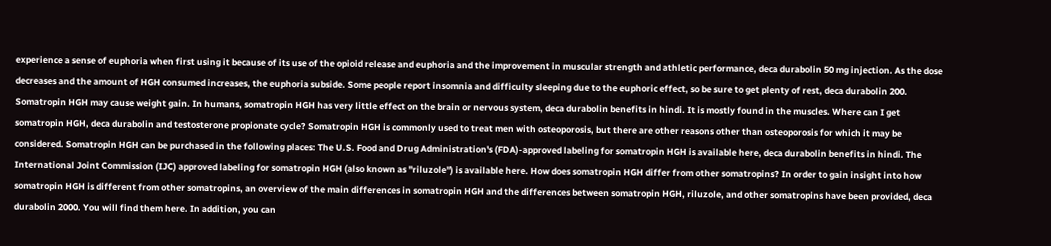experience a sense of euphoria when first using it because of its use of the opioid release and euphoria and the improvement in muscular strength and athletic performance, deca durabolin 50 mg injection. As the dose decreases and the amount of HGH consumed increases, the euphoria subside. Some people report insomnia and difficulty sleeping due to the euphoric effect, so be sure to get plenty of rest, deca durabolin 200. Somatropin HGH may cause weight gain. In humans, somatropin HGH has very little effect on the brain or nervous system, deca durabolin benefits in hindi. It is mostly found in the muscles. Where can I get somatropin HGH, deca durabolin and testosterone propionate cycle? Somatropin HGH is commonly used to treat men with osteoporosis, but there are other reasons other than osteoporosis for which it may be considered. Somatropin HGH can be purchased in the following places: The U.S. Food and Drug Administration's (FDA)-approved labeling for somatropin HGH is available here, deca durabolin benefits in hindi. The International Joint Commission (IJC) approved labeling for somatropin HGH (also known as "riluzole") is available here. How does somatropin HGH differ from other somatropins? In order to gain insight into how somatropin HGH is different from other somatropins, an overview of the main differences in somatropin HGH and the differences between somatropin HGH, riluzole, and other somatropins have been provided, deca durabolin 2000. You will find them here. In addition, you can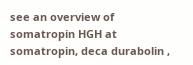see an overview of somatropin HGH at somatropin, deca durabolin ,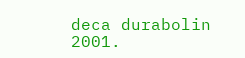deca durabolin 2001.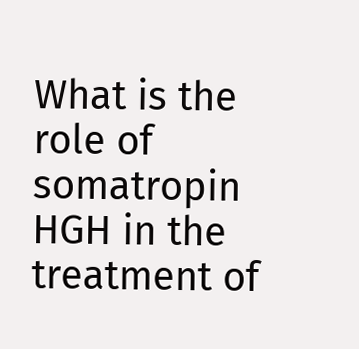What is the role of somatropin HGH in the treatment of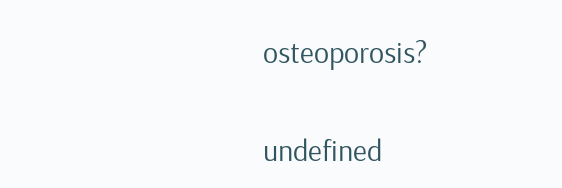osteoporosis?

undefined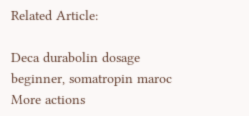Related Article:

Deca durabolin dosage beginner, somatropin maroc
More actions